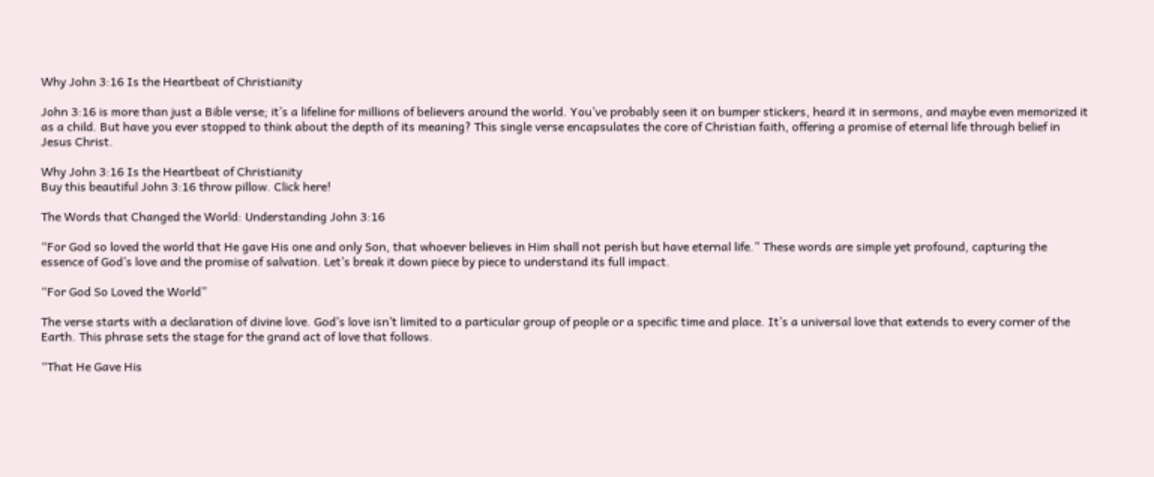Why John 3:16 Is the Heartbeat of Christianity

John 3:16 is more than just a Bible verse; it’s a lifeline for millions of believers around the world. You’ve probably seen it on bumper stickers, heard it in sermons, and maybe even memorized it as a child. But have you ever stopped to think about the depth of its meaning? This single verse encapsulates the core of Christian faith, offering a promise of eternal life through belief in Jesus Christ.

Why John 3:16 Is the Heartbeat of Christianity
Buy this beautiful John 3:16 throw pillow. Click here!

The Words that Changed the World: Understanding John 3:16

“For God so loved the world that He gave His one and only Son, that whoever believes in Him shall not perish but have eternal life.” These words are simple yet profound, capturing the essence of God’s love and the promise of salvation. Let’s break it down piece by piece to understand its full impact.

“For God So Loved the World”

The verse starts with a declaration of divine love. God’s love isn’t limited to a particular group of people or a specific time and place. It’s a universal love that extends to every corner of the Earth. This phrase sets the stage for the grand act of love that follows.

“That He Gave His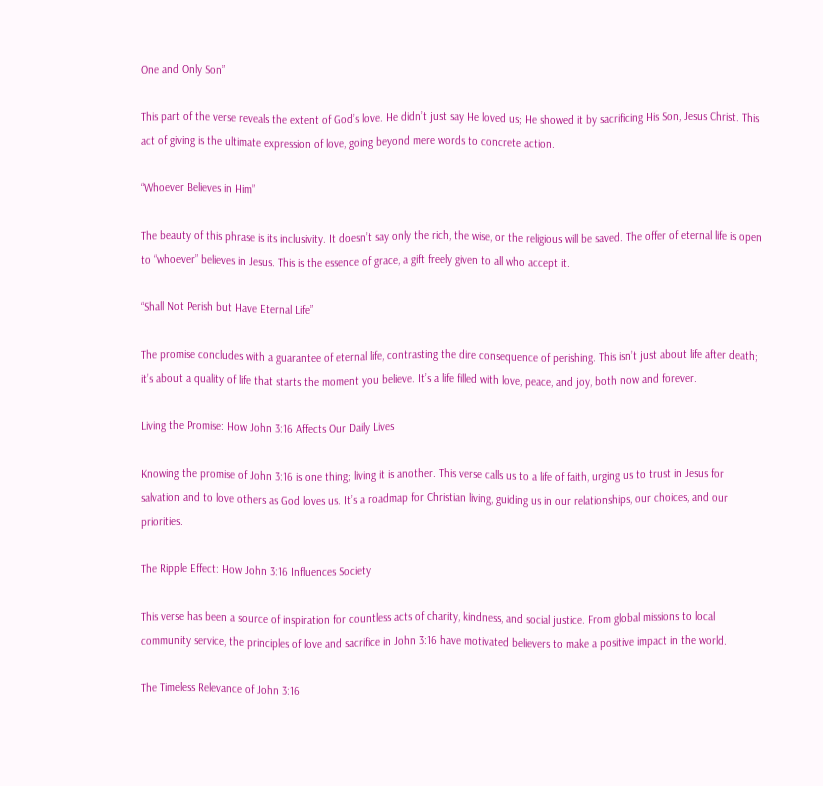One and Only Son”

This part of the verse reveals the extent of God’s love. He didn’t just say He loved us; He showed it by sacrificing His Son, Jesus Christ. This act of giving is the ultimate expression of love, going beyond mere words to concrete action.

“Whoever Believes in Him”

The beauty of this phrase is its inclusivity. It doesn’t say only the rich, the wise, or the religious will be saved. The offer of eternal life is open to “whoever” believes in Jesus. This is the essence of grace, a gift freely given to all who accept it.

“Shall Not Perish but Have Eternal Life”

The promise concludes with a guarantee of eternal life, contrasting the dire consequence of perishing. This isn’t just about life after death; it’s about a quality of life that starts the moment you believe. It’s a life filled with love, peace, and joy, both now and forever.

Living the Promise: How John 3:16 Affects Our Daily Lives

Knowing the promise of John 3:16 is one thing; living it is another. This verse calls us to a life of faith, urging us to trust in Jesus for salvation and to love others as God loves us. It’s a roadmap for Christian living, guiding us in our relationships, our choices, and our priorities.

The Ripple Effect: How John 3:16 Influences Society

This verse has been a source of inspiration for countless acts of charity, kindness, and social justice. From global missions to local community service, the principles of love and sacrifice in John 3:16 have motivated believers to make a positive impact in the world.

The Timeless Relevance of John 3:16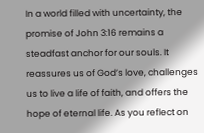In a world filled with uncertainty, the promise of John 3:16 remains a steadfast anchor for our souls. It reassures us of God’s love, challenges us to live a life of faith, and offers the hope of eternal life. As you reflect on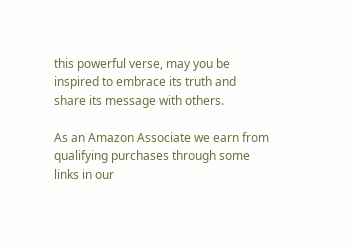this powerful verse, may you be inspired to embrace its truth and share its message with others.

As an Amazon Associate we earn from qualifying purchases through some links in our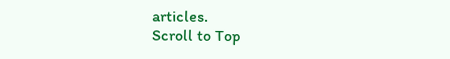articles.
Scroll to Top